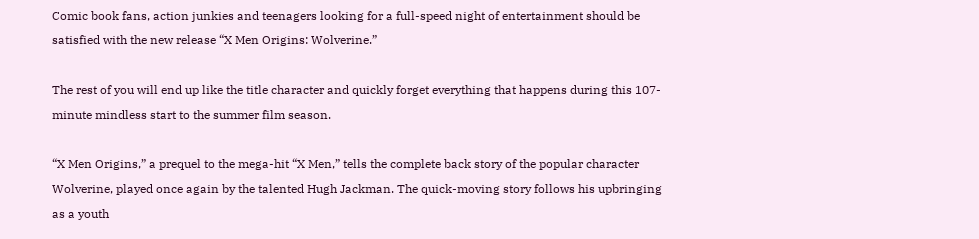Comic book fans, action junkies and teenagers looking for a full-speed night of entertainment should be satisfied with the new release “X Men Origins: Wolverine.”

The rest of you will end up like the title character and quickly forget everything that happens during this 107-minute mindless start to the summer film season.

“X Men Origins,” a prequel to the mega-hit “X Men,” tells the complete back story of the popular character Wolverine, played once again by the talented Hugh Jackman. The quick-moving story follows his upbringing as a youth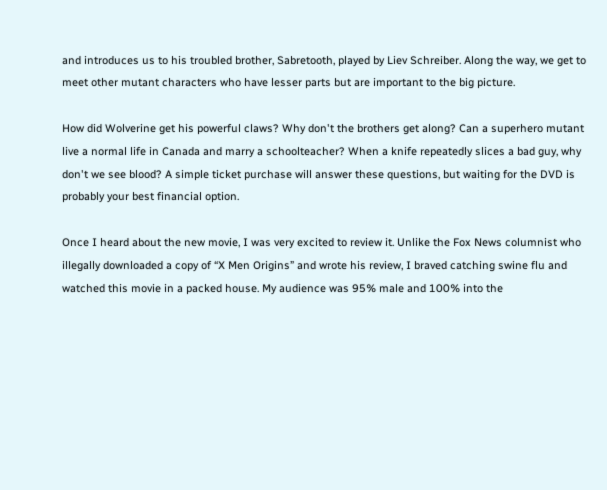and introduces us to his troubled brother, Sabretooth, played by Liev Schreiber. Along the way, we get to meet other mutant characters who have lesser parts but are important to the big picture.

How did Wolverine get his powerful claws? Why don't the brothers get along? Can a superhero mutant live a normal life in Canada and marry a schoolteacher? When a knife repeatedly slices a bad guy, why don't we see blood? A simple ticket purchase will answer these questions, but waiting for the DVD is probably your best financial option.

Once I heard about the new movie, I was very excited to review it. Unlike the Fox News columnist who illegally downloaded a copy of “X Men Origins” and wrote his review, I braved catching swine flu and watched this movie in a packed house. My audience was 95% male and 100% into the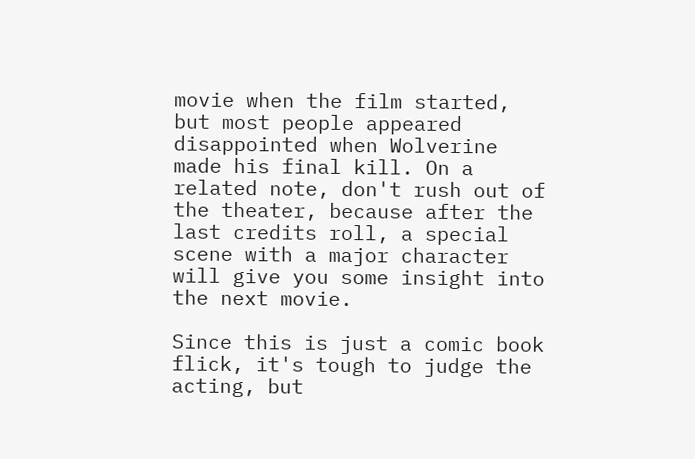movie when the film started, but most people appeared disappointed when Wolverine made his final kill. On a related note, don't rush out of the theater, because after the last credits roll, a special scene with a major character will give you some insight into the next movie.

Since this is just a comic book flick, it's tough to judge the acting, but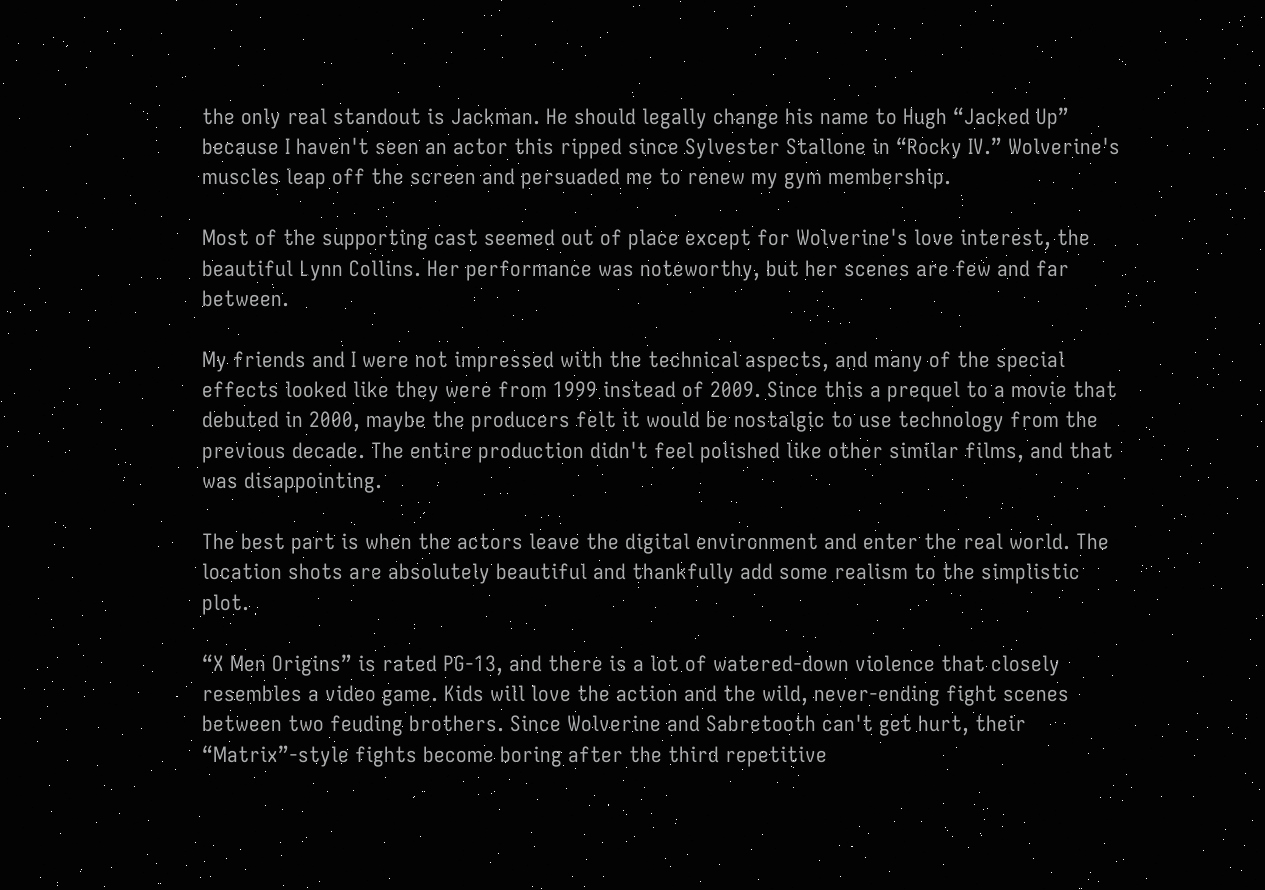the only real standout is Jackman. He should legally change his name to Hugh “Jacked Up” because I haven't seen an actor this ripped since Sylvester Stallone in “Rocky IV.” Wolverine's muscles leap off the screen and persuaded me to renew my gym membership.

Most of the supporting cast seemed out of place except for Wolverine's love interest, the beautiful Lynn Collins. Her performance was noteworthy, but her scenes are few and far between.

My friends and I were not impressed with the technical aspects, and many of the special effects looked like they were from 1999 instead of 2009. Since this a prequel to a movie that debuted in 2000, maybe the producers felt it would be nostalgic to use technology from the previous decade. The entire production didn't feel polished like other similar films, and that was disappointing.

The best part is when the actors leave the digital environment and enter the real world. The location shots are absolutely beautiful and thankfully add some realism to the simplistic plot.

“X Men Origins” is rated PG-13, and there is a lot of watered-down violence that closely resembles a video game. Kids will love the action and the wild, never-ending fight scenes between two feuding brothers. Since Wolverine and Sabretooth can't get hurt, their “Matrix”-style fights become boring after the third repetitive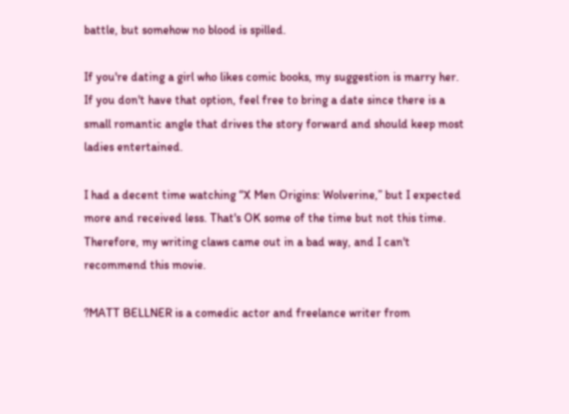battle, but somehow no blood is spilled.

If you're dating a girl who likes comic books, my suggestion is marry her. If you don't have that option, feel free to bring a date since there is a small romantic angle that drives the story forward and should keep most ladies entertained.

I had a decent time watching “X Men Origins: Wolverine,” but I expected more and received less. That's OK some of the time but not this time. Therefore, my writing claws came out in a bad way, and I can't recommend this movie.

?MATT BELLNER is a comedic actor and freelance writer from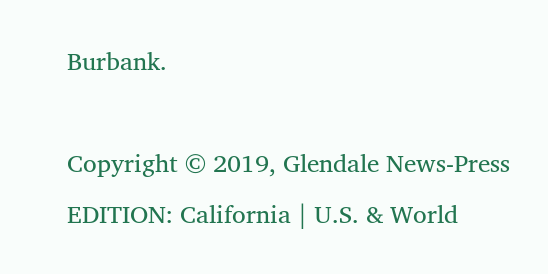Burbank.

Copyright © 2019, Glendale News-Press
EDITION: California | U.S. & World